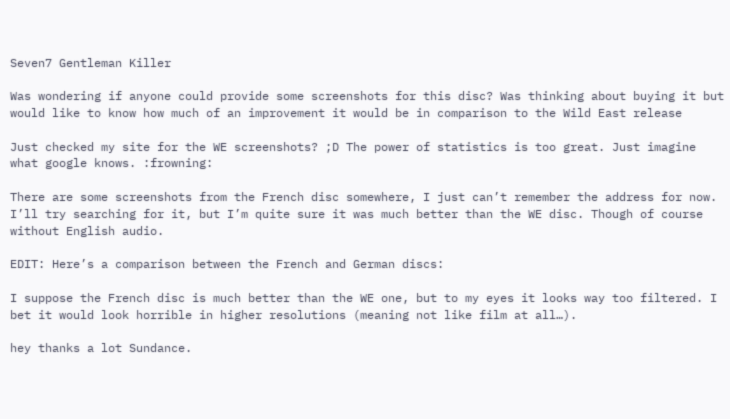Seven7 Gentleman Killer

Was wondering if anyone could provide some screenshots for this disc? Was thinking about buying it but would like to know how much of an improvement it would be in comparison to the Wild East release

Just checked my site for the WE screenshots? ;D The power of statistics is too great. Just imagine what google knows. :frowning:

There are some screenshots from the French disc somewhere, I just can’t remember the address for now. I’ll try searching for it, but I’m quite sure it was much better than the WE disc. Though of course without English audio.

EDIT: Here’s a comparison between the French and German discs:

I suppose the French disc is much better than the WE one, but to my eyes it looks way too filtered. I bet it would look horrible in higher resolutions (meaning not like film at all…).

hey thanks a lot Sundance.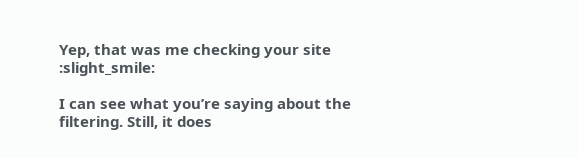Yep, that was me checking your site :slight_smile:

I can see what you’re saying about the filtering. Still, it does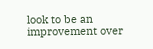look to be an improvement over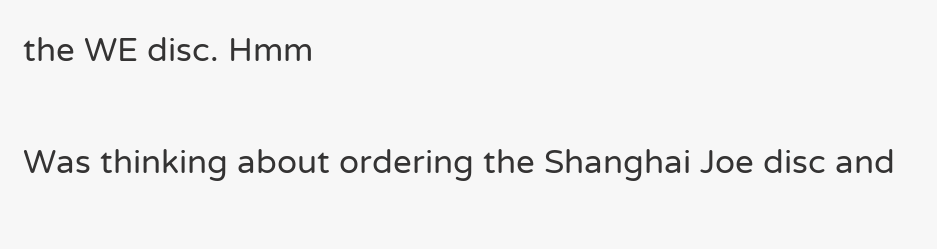the WE disc. Hmm

Was thinking about ordering the Shanghai Joe disc and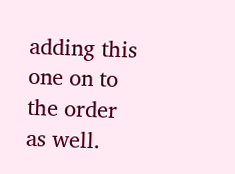adding this one on to the order as well.